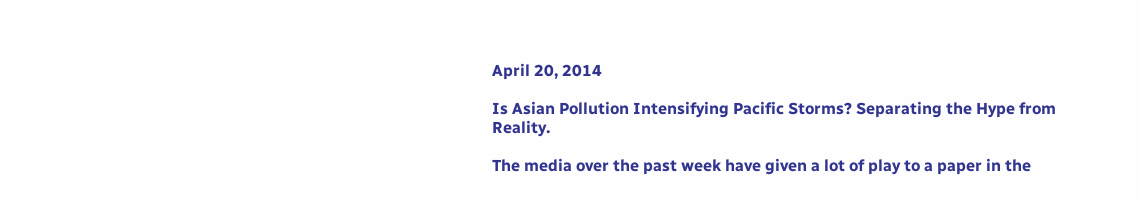April 20, 2014

Is Asian Pollution Intensifying Pacific Storms? Separating the Hype from Reality.

The media over the past week have given a lot of play to a paper in the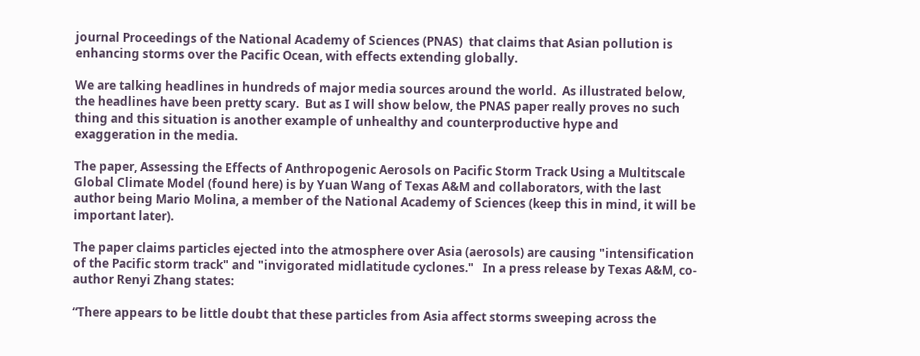journal Proceedings of the National Academy of Sciences (PNAS)  that claims that Asian pollution is enhancing storms over the Pacific Ocean, with effects extending globally.

We are talking headlines in hundreds of major media sources around the world.  As illustrated below, the headlines have been pretty scary.  But as I will show below, the PNAS paper really proves no such thing and this situation is another example of unhealthy and counterproductive hype and exaggeration in the media.

The paper, Assessing the Effects of Anthropogenic Aerosols on Pacific Storm Track Using a Multitscale Global Climate Model (found here) is by Yuan Wang of Texas A&M and collaborators, with the last author being Mario Molina, a member of the National Academy of Sciences (keep this in mind, it will be important later).

The paper claims particles ejected into the atmosphere over Asia (aerosols) are causing "intensification of the Pacific storm track" and "invigorated midlatitude cyclones."   In a press release by Texas A&M, co-author Renyi Zhang states:

“There appears to be little doubt that these particles from Asia affect storms sweeping across the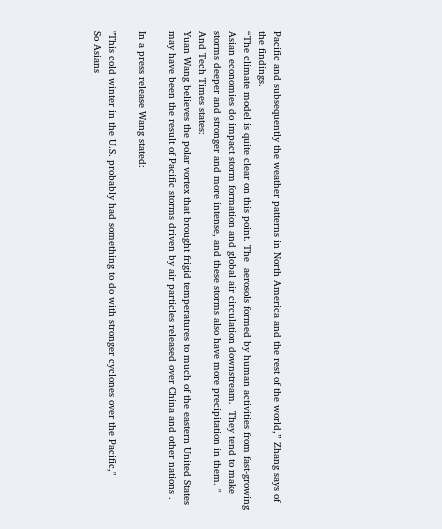Pacific and subsequently the weather patterns in North America and the rest of the world,” Zhang says of the findings.
“The climate model is quite clear on this point. The  aerosols formed by human activities from fast-growing Asian economies do impact storm formation and global air circulation downstream.  They tend to make storms deeper and stronger and more intense, and these storms also have more precipitation in them. "
And Tech Times states:
Yuan Wang believes the polar vortex that brought frigid temperatures to much of the eastern United States may have been the result of Pacific storms driven by air particles released over China and other nations .

In a press release Wang stated:

"This cold winter in the U.S. probably had something to do with stronger cyclones over the Pacific,"
So Asians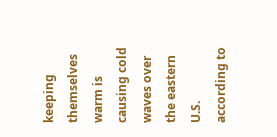keeping themselves warm is causing cold waves over the eastern U.S. according to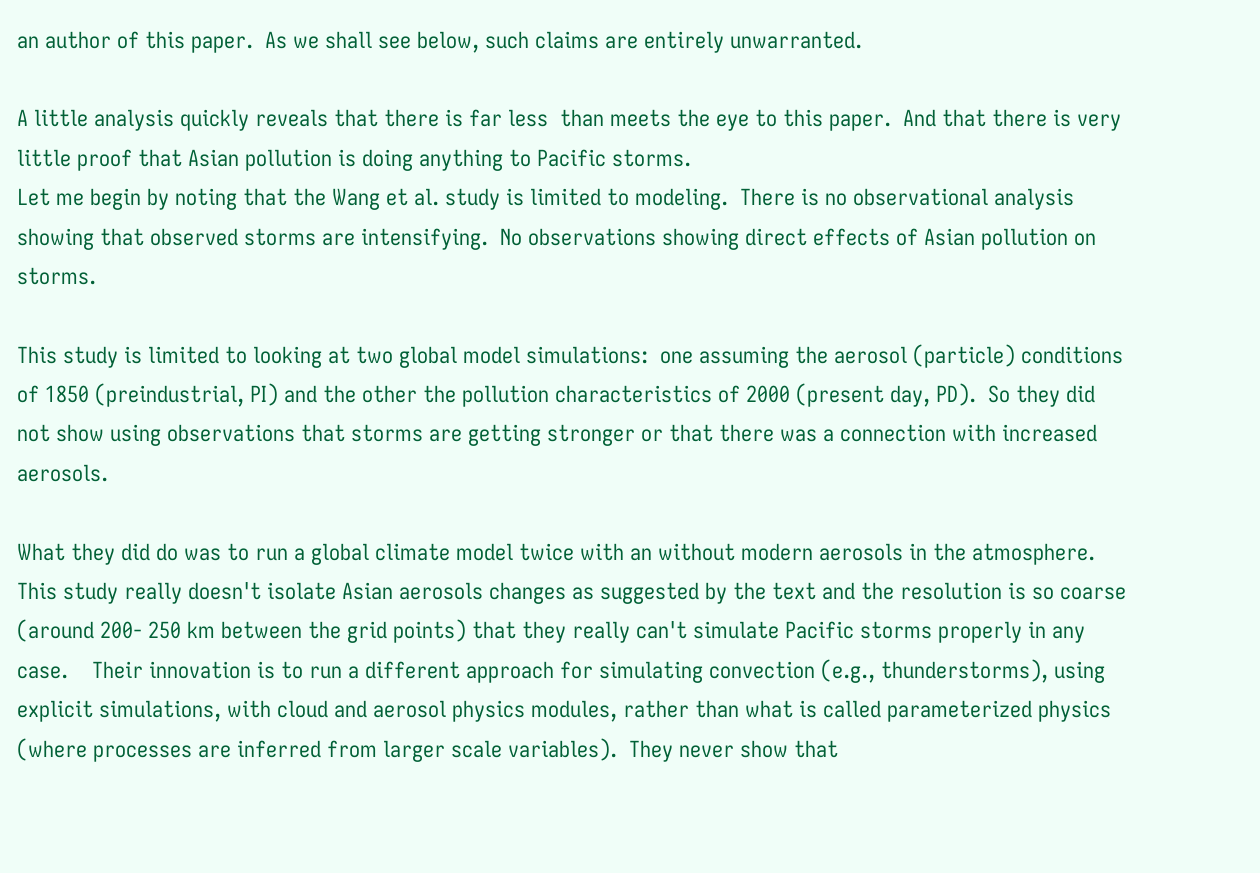an author of this paper.  As we shall see below, such claims are entirely unwarranted.

A little analysis quickly reveals that there is far less  than meets the eye to this paper.  And that there is very little proof that Asian pollution is doing anything to Pacific storms.
Let me begin by noting that the Wang et al. study is limited to modeling.  There is no observational analysis showing that observed storms are intensifying.  No observations showing direct effects of Asian pollution on storms.

This study is limited to looking at two global model simulations:  one assuming the aerosol (particle) conditions of 1850 (preindustrial, PI) and the other the pollution characteristics of 2000 (present day, PD).  So they did not show using observations that storms are getting stronger or that there was a connection with increased aerosols.

What they did do was to run a global climate model twice with an without modern aerosols in the atmosphere.   This study really doesn't isolate Asian aerosols changes as suggested by the text and the resolution is so coarse (around 200- 250 km between the grid points) that they really can't simulate Pacific storms properly in any case.    Their innovation is to run a different approach for simulating convection (e.g., thunderstorms), using explicit simulations, with cloud and aerosol physics modules, rather than what is called parameterized physics (where processes are inferred from larger scale variables).  They never show that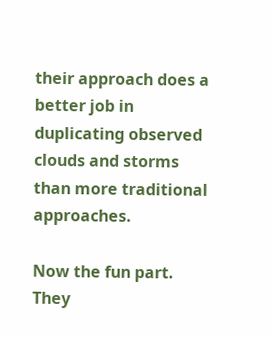their approach does a better job in duplicating observed clouds and storms than more traditional approaches.

Now the fun part.   They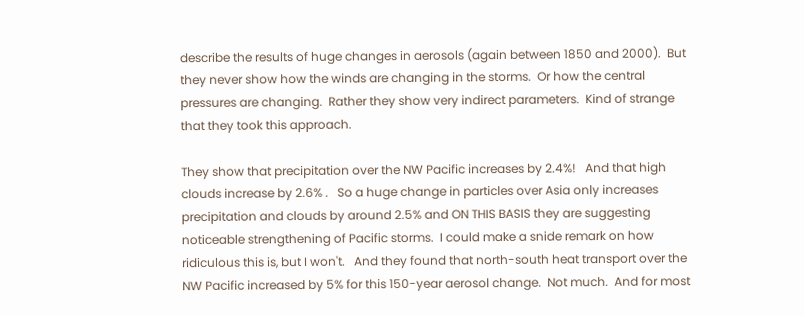describe the results of huge changes in aerosols (again between 1850 and 2000).  But they never show how the winds are changing in the storms.  Or how the central pressures are changing.  Rather they show very indirect parameters.  Kind of strange that they took this approach.

They show that precipitation over the NW Pacific increases by 2.4%!   And that high clouds increase by 2.6% .   So a huge change in particles over Asia only increases precipitation and clouds by around 2.5% and ON THIS BASIS they are suggesting noticeable strengthening of Pacific storms.  I could make a snide remark on how ridiculous this is, but I won't.   And they found that north-south heat transport over the NW Pacific increased by 5% for this 150-year aerosol change.  Not much.  And for most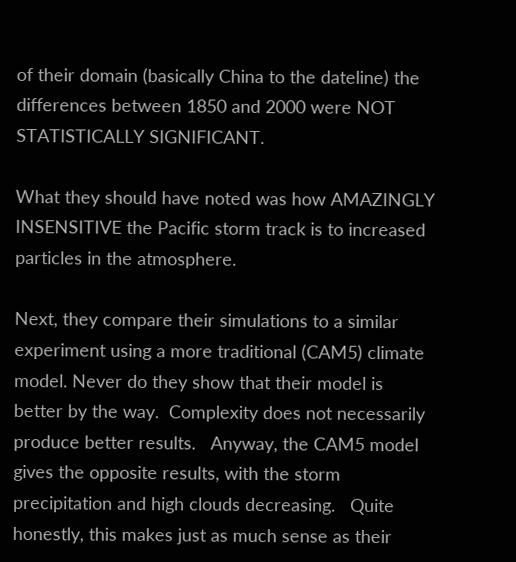of their domain (basically China to the dateline) the differences between 1850 and 2000 were NOT STATISTICALLY SIGNIFICANT.

What they should have noted was how AMAZINGLY INSENSITIVE the Pacific storm track is to increased particles in the atmosphere.

Next, they compare their simulations to a similar experiment using a more traditional (CAM5) climate model. Never do they show that their model is better by the way.  Complexity does not necessarily produce better results.   Anyway, the CAM5 model gives the opposite results, with the storm precipitation and high clouds decreasing.   Quite honestly, this makes just as much sense as their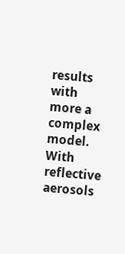results with more a complex model.   With reflective aerosols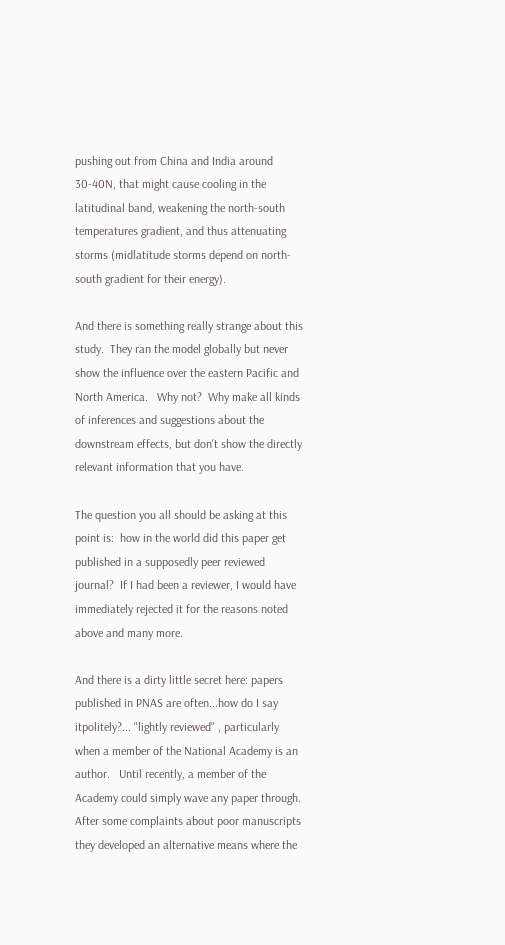pushing out from China and India around 30-40N, that might cause cooling in the latitudinal band, weakening the north-south temperatures gradient, and thus attenuating storms (midlatitude storms depend on north-south gradient for their energy).

And there is something really strange about this study.  They ran the model globally but never show the influence over the eastern Pacific and North America.   Why not?  Why make all kinds of inferences and suggestions about the downstream effects, but don't show the directly relevant information that you have.

The question you all should be asking at this point is:  how in the world did this paper get published in a supposedly peer reviewed journal?  If I had been a reviewer, I would have immediately rejected it for the reasons noted above and many more.

And there is a dirty little secret here: papers published in PNAS are often...how do I say itpolitely?... "lightly reviewed" , particularly when a member of the National Academy is an author.   Until recently, a member of the Academy could simply wave any paper through.  After some complaints about poor manuscripts they developed an alternative means where the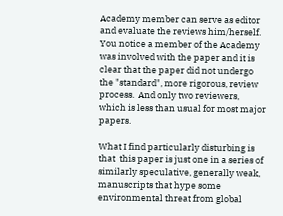Academy member can serve as editor and evaluate the reviews him/herself.  You notice a member of the Academy was involved with the paper and it is clear that the paper did not undergo the "standard", more rigorous, review process.  And only two reviewers, which is less than usual for most major papers.

What I find particularly disturbing is that  this paper is just one in a series of similarly speculative, generally weak, manuscripts that hype some environmental threat from global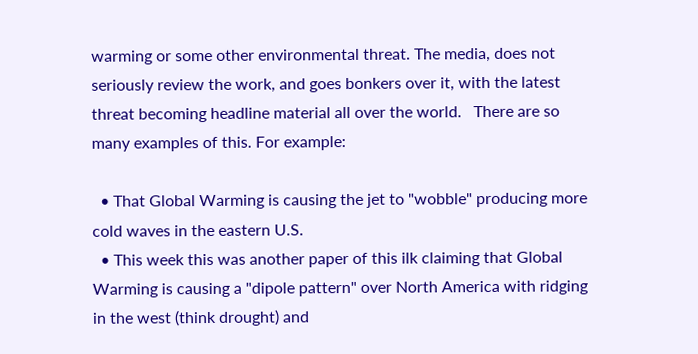warming or some other environmental threat. The media, does not seriously review the work, and goes bonkers over it, with the latest threat becoming headline material all over the world.   There are so many examples of this. For example:

  • That Global Warming is causing the jet to "wobble" producing more cold waves in the eastern U.S.
  • This week this was another paper of this ilk claiming that Global Warming is causing a "dipole pattern" over North America with ridging in the west (think drought) and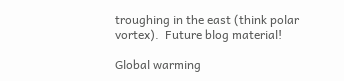troughing in the east (think polar vortex).  Future blog material!

Global warming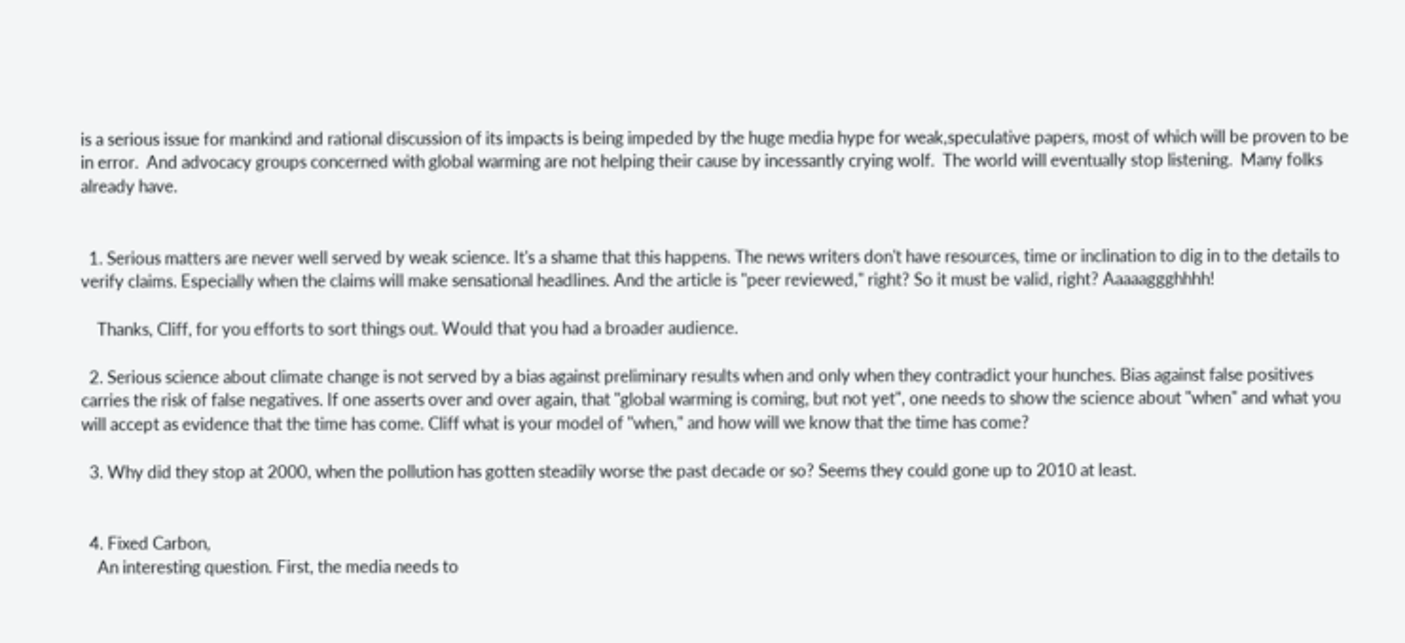is a serious issue for mankind and rational discussion of its impacts is being impeded by the huge media hype for weak,speculative papers, most of which will be proven to be in error.  And advocacy groups concerned with global warming are not helping their cause by incessantly crying wolf.  The world will eventually stop listening.  Many folks already have.


  1. Serious matters are never well served by weak science. It's a shame that this happens. The news writers don't have resources, time or inclination to dig in to the details to verify claims. Especially when the claims will make sensational headlines. And the article is "peer reviewed," right? So it must be valid, right? Aaaaaggghhhh!

    Thanks, Cliff, for you efforts to sort things out. Would that you had a broader audience.

  2. Serious science about climate change is not served by a bias against preliminary results when and only when they contradict your hunches. Bias against false positives carries the risk of false negatives. If one asserts over and over again, that "global warming is coming, but not yet", one needs to show the science about "when" and what you will accept as evidence that the time has come. Cliff what is your model of "when," and how will we know that the time has come?

  3. Why did they stop at 2000, when the pollution has gotten steadily worse the past decade or so? Seems they could gone up to 2010 at least.


  4. Fixed Carbon,
    An interesting question. First, the media needs to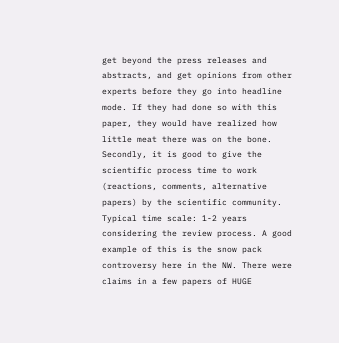get beyond the press releases and abstracts, and get opinions from other experts before they go into headline mode. If they had done so with this paper, they would have realized how little meat there was on the bone. Secondly, it is good to give the scientific process time to work (reactions, comments, alternative papers) by the scientific community. Typical time scale: 1-2 years considering the review process. A good example of this is the snow pack controversy here in the NW. There were claims in a few papers of HUGE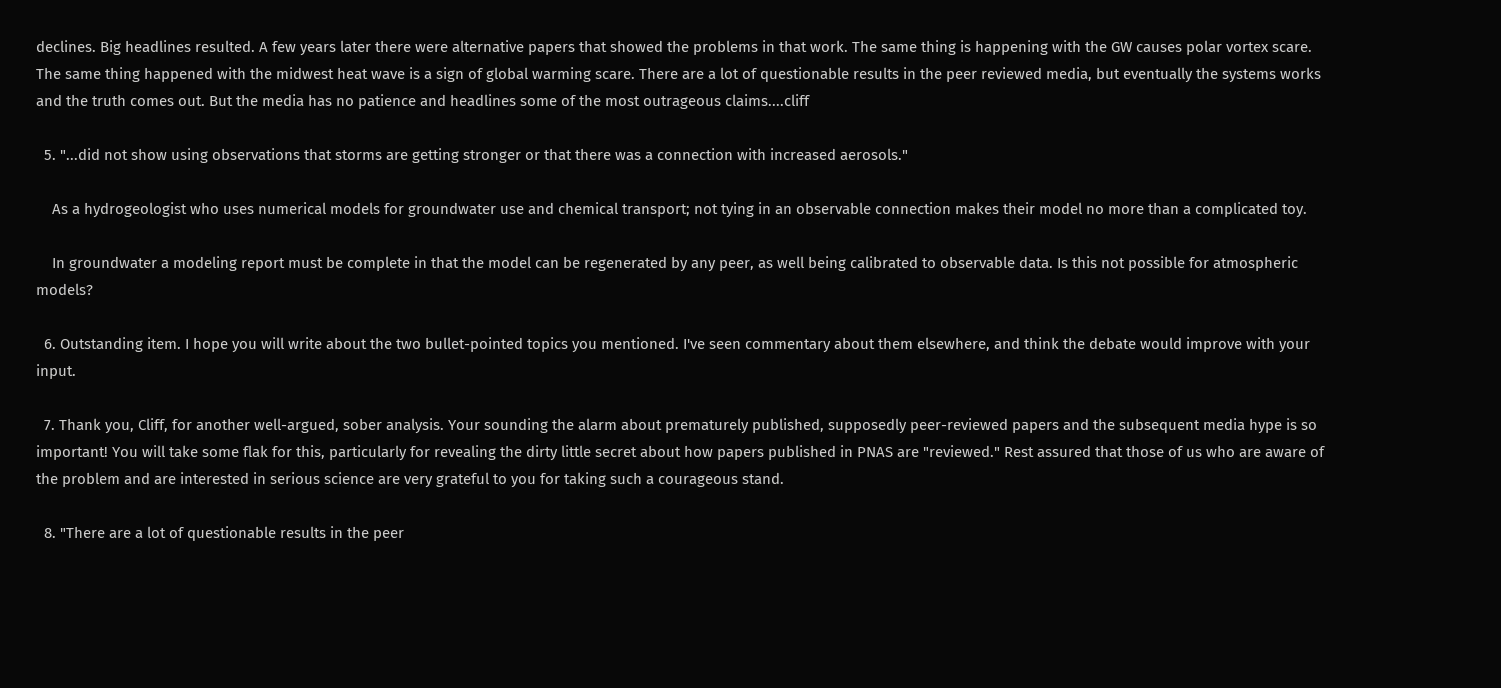declines. Big headlines resulted. A few years later there were alternative papers that showed the problems in that work. The same thing is happening with the GW causes polar vortex scare. The same thing happened with the midwest heat wave is a sign of global warming scare. There are a lot of questionable results in the peer reviewed media, but eventually the systems works and the truth comes out. But the media has no patience and headlines some of the most outrageous claims....cliff

  5. "...did not show using observations that storms are getting stronger or that there was a connection with increased aerosols."

    As a hydrogeologist who uses numerical models for groundwater use and chemical transport; not tying in an observable connection makes their model no more than a complicated toy.

    In groundwater a modeling report must be complete in that the model can be regenerated by any peer, as well being calibrated to observable data. Is this not possible for atmospheric models?

  6. Outstanding item. I hope you will write about the two bullet-pointed topics you mentioned. I've seen commentary about them elsewhere, and think the debate would improve with your input.

  7. Thank you, Cliff, for another well-argued, sober analysis. Your sounding the alarm about prematurely published, supposedly peer-reviewed papers and the subsequent media hype is so important! You will take some flak for this, particularly for revealing the dirty little secret about how papers published in PNAS are "reviewed." Rest assured that those of us who are aware of the problem and are interested in serious science are very grateful to you for taking such a courageous stand.

  8. "There are a lot of questionable results in the peer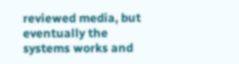reviewed media, but eventually the systems works and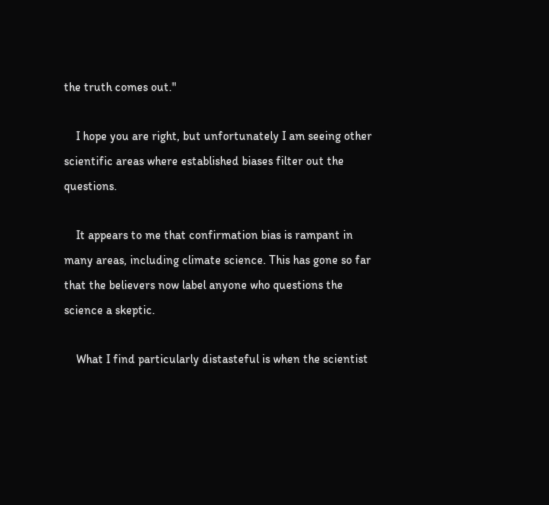the truth comes out."

    I hope you are right, but unfortunately I am seeing other scientific areas where established biases filter out the questions.

    It appears to me that confirmation bias is rampant in many areas, including climate science. This has gone so far that the believers now label anyone who questions the science a skeptic.

    What I find particularly distasteful is when the scientist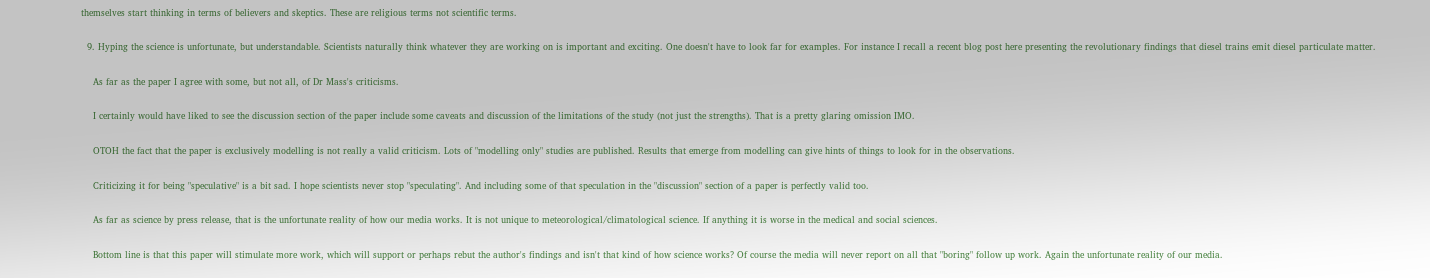themselves start thinking in terms of believers and skeptics. These are religious terms not scientific terms.

  9. Hyping the science is unfortunate, but understandable. Scientists naturally think whatever they are working on is important and exciting. One doesn't have to look far for examples. For instance I recall a recent blog post here presenting the revolutionary findings that diesel trains emit diesel particulate matter.

    As far as the paper I agree with some, but not all, of Dr Mass's criticisms.

    I certainly would have liked to see the discussion section of the paper include some caveats and discussion of the limitations of the study (not just the strengths). That is a pretty glaring omission IMO.

    OTOH the fact that the paper is exclusively modelling is not really a valid criticism. Lots of "modelling only" studies are published. Results that emerge from modelling can give hints of things to look for in the observations.

    Criticizing it for being "speculative" is a bit sad. I hope scientists never stop "speculating". And including some of that speculation in the "discussion" section of a paper is perfectly valid too.

    As far as science by press release, that is the unfortunate reality of how our media works. It is not unique to meteorological/climatological science. If anything it is worse in the medical and social sciences.

    Bottom line is that this paper will stimulate more work, which will support or perhaps rebut the author's findings and isn't that kind of how science works? Of course the media will never report on all that "boring" follow up work. Again the unfortunate reality of our media.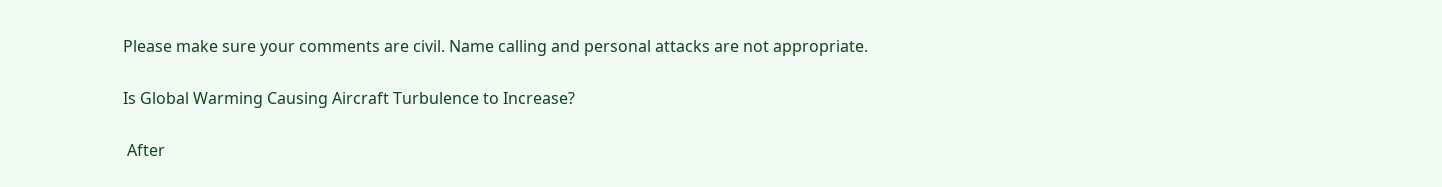Please make sure your comments are civil. Name calling and personal attacks are not appropriate.

Is Global Warming Causing Aircraft Turbulence to Increase?

 After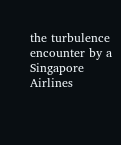the turbulence encounter by a Singapore Airlines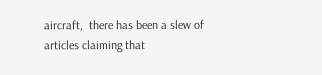aircraft,  there has been a slew of articles claiming that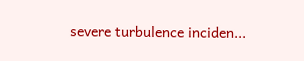severe turbulence inciden...